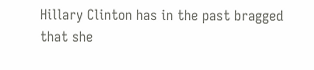Hillary Clinton has in the past bragged that she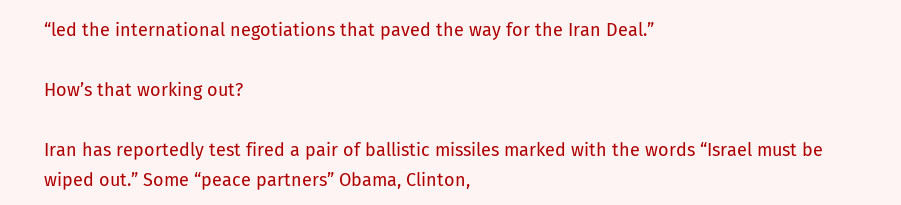“led the international negotiations that paved the way for the Iran Deal.”

How’s that working out?

Iran has reportedly test fired a pair of ballistic missiles marked with the words “Israel must be wiped out.” Some “peace partners” Obama, Clinton,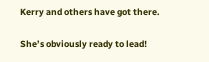Kerry and others have got there.

She’s obviously ready to lead!